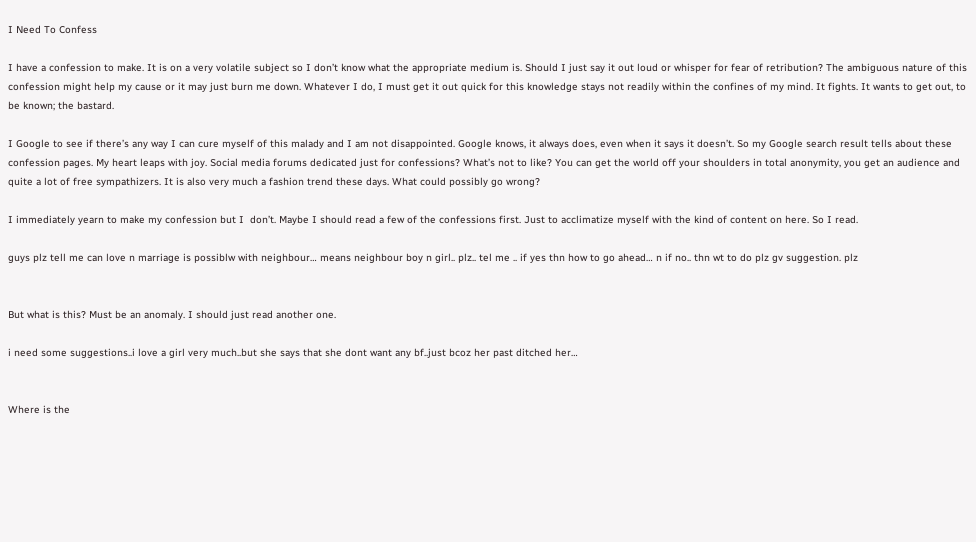I Need To Confess

I have a confession to make. It is on a very volatile subject so I don’t know what the appropriate medium is. Should I just say it out loud or whisper for fear of retribution? The ambiguous nature of this confession might help my cause or it may just burn me down. Whatever I do, I must get it out quick for this knowledge stays not readily within the confines of my mind. It fights. It wants to get out, to be known; the bastard.

I Google to see if there’s any way I can cure myself of this malady and I am not disappointed. Google knows, it always does, even when it says it doesn’t. So my Google search result tells about these confession pages. My heart leaps with joy. Social media forums dedicated just for confessions? What’s not to like? You can get the world off your shoulders in total anonymity, you get an audience and quite a lot of free sympathizers. It is also very much a fashion trend these days. What could possibly go wrong?

I immediately yearn to make my confession but I  don’t. Maybe I should read a few of the confessions first. Just to acclimatize myself with the kind of content on here. So I read.

guys plz tell me can love n marriage is possiblw with neighbour… means neighbour boy n girl.. plz.. tel me .. if yes thn how to go ahead… n if no.. thn wt to do plz gv suggestion. plz


But what is this? Must be an anomaly. I should just read another one.

i need some suggestions..i love a girl very much..but she says that she dont want any bf..just bcoz her past ditched her…


Where is the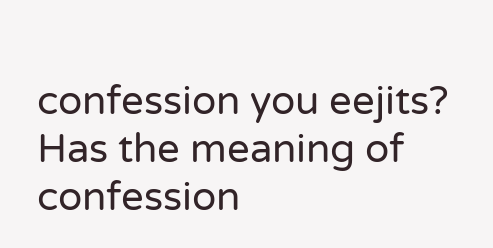confession you eejits? Has the meaning of confession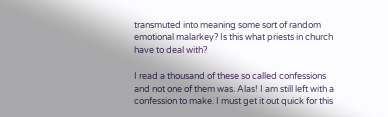transmuted into meaning some sort of random emotional malarkey? Is this what priests in church have to deal with?

I read a thousand of these so called confessions and not one of them was. Alas! I am still left with a confession to make. I must get it out quick for this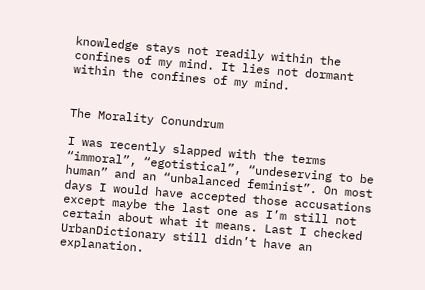knowledge stays not readily within the confines of my mind. It lies not dormant within the confines of my mind.


The Morality Conundrum

I was recently slapped with the terms “immoral”, “egotistical”, “undeserving to be human” and an “unbalanced feminist”. On most days I would have accepted those accusations except maybe the last one as I’m still not certain about what it means. Last I checked UrbanDictionary still didn’t have an explanation.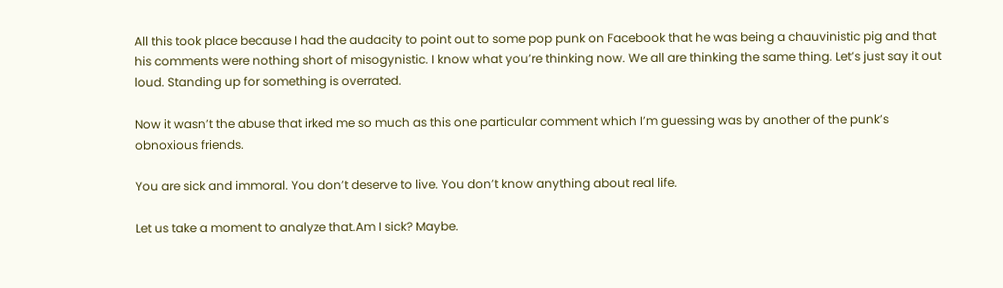All this took place because I had the audacity to point out to some pop punk on Facebook that he was being a chauvinistic pig and that his comments were nothing short of misogynistic. I know what you’re thinking now. We all are thinking the same thing. Let’s just say it out loud. Standing up for something is overrated.

Now it wasn’t the abuse that irked me so much as this one particular comment which I’m guessing was by another of the punk’s obnoxious friends.

You are sick and immoral. You don’t deserve to live. You don’t know anything about real life.

Let us take a moment to analyze that.Am I sick? Maybe.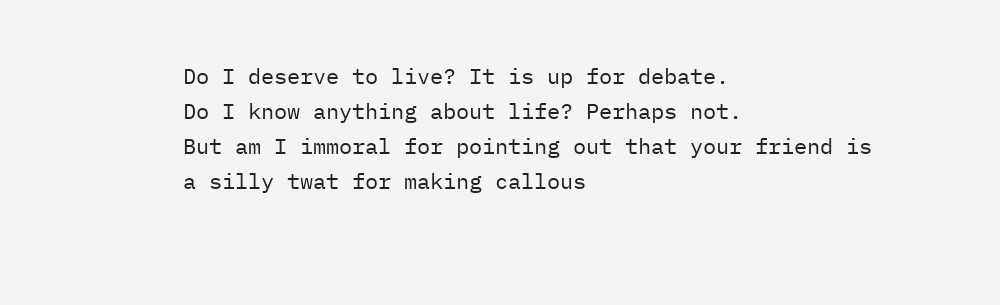Do I deserve to live? It is up for debate.
Do I know anything about life? Perhaps not.
But am I immoral for pointing out that your friend is a silly twat for making callous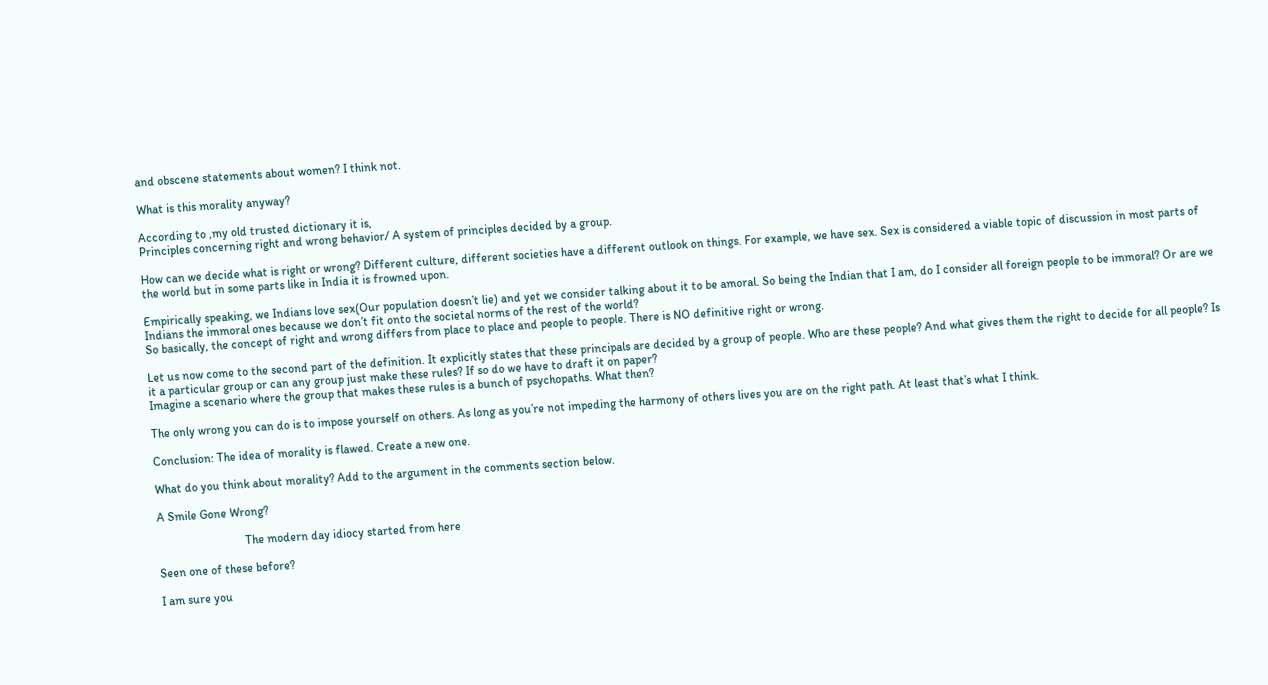and obscene statements about women? I think not.

What is this morality anyway?

According to ,my old trusted dictionary it is,
Principles concerning right and wrong behavior/ A system of principles decided by a group.

How can we decide what is right or wrong? Different culture, different societies have a different outlook on things. For example, we have sex. Sex is considered a viable topic of discussion in most parts of the world but in some parts like in India it is frowned upon.

Empirically speaking, we Indians love sex(Our population doesn’t lie) and yet we consider talking about it to be amoral. So being the Indian that I am, do I consider all foreign people to be immoral? Or are we Indians the immoral ones because we don’t fit onto the societal norms of the rest of the world?
So basically, the concept of right and wrong differs from place to place and people to people. There is NO definitive right or wrong.

Let us now come to the second part of the definition. It explicitly states that these principals are decided by a group of people. Who are these people? And what gives them the right to decide for all people? Is it a particular group or can any group just make these rules? If so do we have to draft it on paper?
Imagine a scenario where the group that makes these rules is a bunch of psychopaths. What then?

The only wrong you can do is to impose yourself on others. As long as you’re not impeding the harmony of others lives you are on the right path. At least that’s what I think.

Conclusion: The idea of morality is flawed. Create a new one.

What do you think about morality? Add to the argument in the comments section below.

A Smile Gone Wrong?

                             The modern day idiocy started from here

Seen one of these before?

I am sure you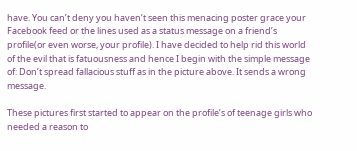have. You can’t deny you haven’t seen this menacing poster grace your Facebook feed or the lines used as a status message on a friend’s profile(or even worse, your profile). I have decided to help rid this world of the evil that is fatuousness and hence I begin with the simple message of: Don’t spread fallacious stuff as in the picture above. It sends a wrong message.

These pictures first started to appear on the profile’s of teenage girls who needed a reason to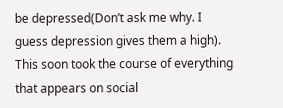be depressed(Don’t ask me why. I guess depression gives them a high). This soon took the course of everything that appears on social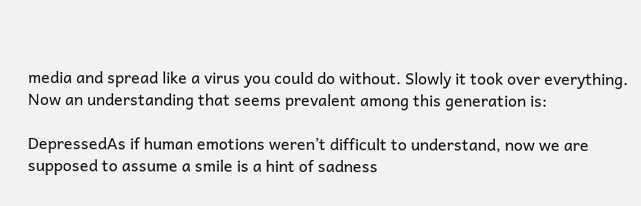media and spread like a virus you could do without. Slowly it took over everything. Now an understanding that seems prevalent among this generation is:

DepressedAs if human emotions weren’t difficult to understand, now we are supposed to assume a smile is a hint of sadness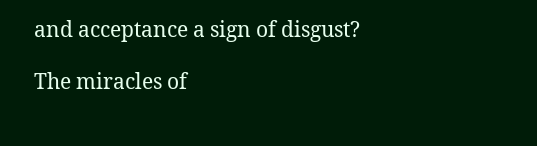and acceptance a sign of disgust?

The miracles of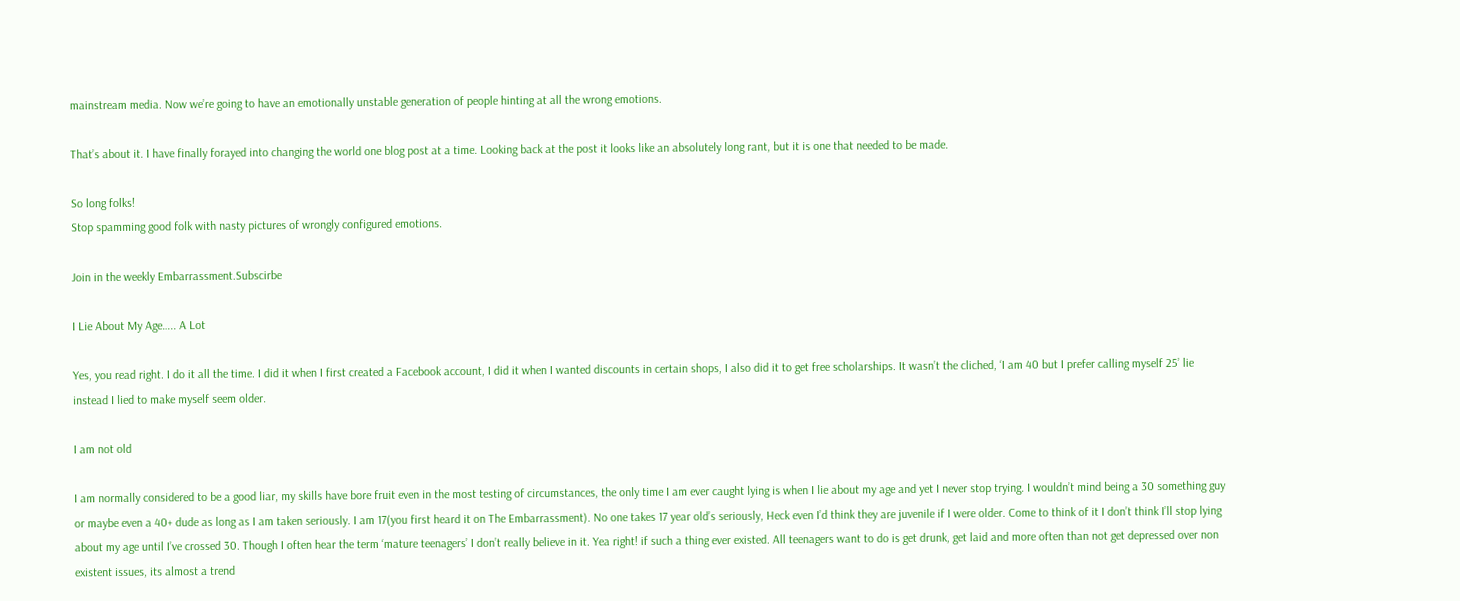mainstream media. Now we’re going to have an emotionally unstable generation of people hinting at all the wrong emotions.

That’s about it. I have finally forayed into changing the world one blog post at a time. Looking back at the post it looks like an absolutely long rant, but it is one that needed to be made.

So long folks!
Stop spamming good folk with nasty pictures of wrongly configured emotions.

Join in the weekly Embarrassment.Subscirbe

I Lie About My Age….. A Lot

Yes, you read right. I do it all the time. I did it when I first created a Facebook account, I did it when I wanted discounts in certain shops, I also did it to get free scholarships. It wasn’t the cliched, ‘I am 40 but I prefer calling myself 25’ lie instead I lied to make myself seem older.

I am not old

I am normally considered to be a good liar, my skills have bore fruit even in the most testing of circumstances, the only time I am ever caught lying is when I lie about my age and yet I never stop trying. I wouldn’t mind being a 30 something guy or maybe even a 40+ dude as long as I am taken seriously. I am 17(you first heard it on The Embarrassment). No one takes 17 year old’s seriously, Heck even I’d think they are juvenile if I were older. Come to think of it I don’t think I’ll stop lying about my age until I’ve crossed 30. Though I often hear the term ‘mature teenagers’ I don’t really believe in it. Yea right! if such a thing ever existed. All teenagers want to do is get drunk, get laid and more often than not get depressed over non existent issues, its almost a trend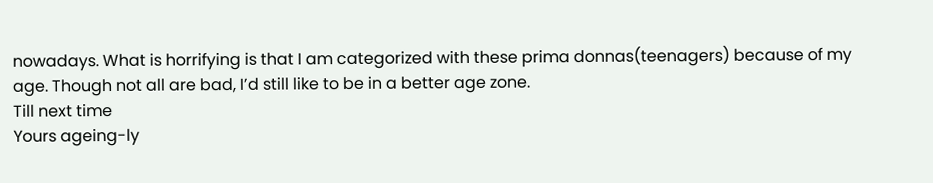nowadays. What is horrifying is that I am categorized with these prima donnas(teenagers) because of my age. Though not all are bad, I’d still like to be in a better age zone.
Till next time
Yours ageing-ly